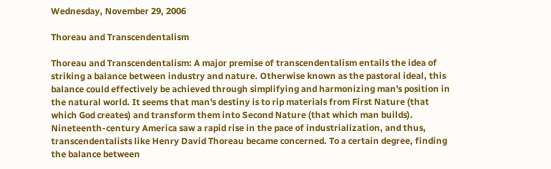Wednesday, November 29, 2006

Thoreau and Transcendentalism

Thoreau and Transcendentalism: A major premise of transcendentalism entails the idea of striking a balance between industry and nature. Otherwise known as the pastoral ideal, this balance could effectively be achieved through simplifying and harmonizing man's position in the natural world. It seems that man's destiny is to rip materials from First Nature (that which God creates) and transform them into Second Nature (that which man builds). Nineteenth-century America saw a rapid rise in the pace of industrialization, and thus, transcendentalists like Henry David Thoreau became concerned. To a certain degree, finding the balance between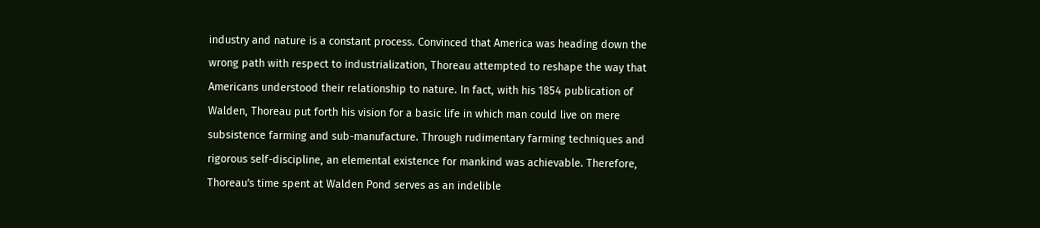industry and nature is a constant process. Convinced that America was heading down the wrong path with respect to industrialization, Thoreau attempted to reshape the way that Americans understood their relationship to nature. In fact, with his 1854 publication of Walden, Thoreau put forth his vision for a basic life in which man could live on mere subsistence farming and sub-manufacture. Through rudimentary farming techniques and rigorous self-discipline, an elemental existence for mankind was achievable. Therefore, Thoreau's time spent at Walden Pond serves as an indelible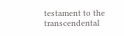testament to the transcendental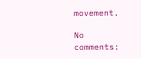movement.

No comments: